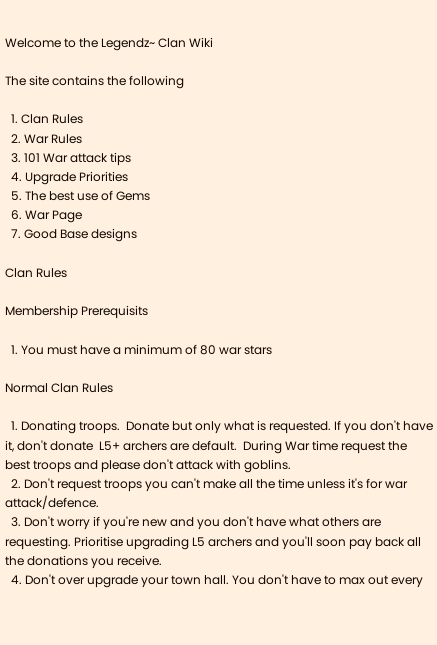Welcome to the Legendz~ Clan Wiki

The site contains the following

  1. Clan Rules
  2. War Rules
  3. 101 War attack tips
  4. Upgrade Priorities
  5. The best use of Gems
  6. War Page
  7. Good Base designs

Clan Rules

Membership Prerequisits

  1. You must have a minimum of 80 war stars

Normal Clan Rules

  1. Donating troops.  Donate but only what is requested. If you don't have it, don't donate  L5+ archers are default.  During War time request the best troops and please don't attack with goblins.
  2. Don't request troops you can't make all the time unless it's for war attack/defence.
  3. Don't worry if you're new and you don't have what others are requesting. Prioritise upgrading L5 archers and you'll soon pay back all the donations you receive.
  4. Don't over upgrade your town hall. You don't have to max out every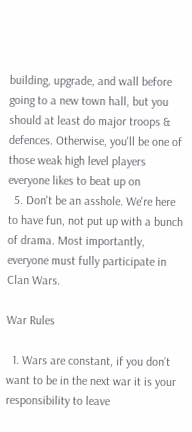building, upgrade, and wall before going to a new town hall, but you should at least do major troops & defences. Otherwise, you'll be one of those weak high level players everyone likes to beat up on
  5. Don't be an asshole. We're here to have fun, not put up with a bunch of drama. Most importantly, everyone must fully participate in Clan Wars.

War Rules

  1. Wars are constant, if you don’t want to be in the next war it is your responsibility to leave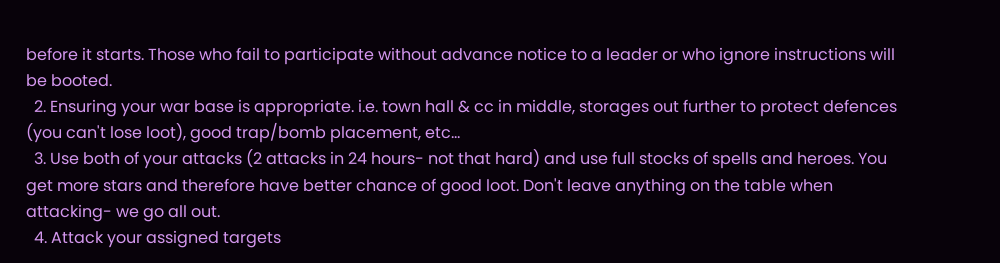before it starts. Those who fail to participate without advance notice to a leader or who ignore instructions will be booted.
  2. Ensuring your war base is appropriate. i.e. town hall & cc in middle, storages out further to protect defences (you can't lose loot), good trap/bomb placement, etc...
  3. Use both of your attacks (2 attacks in 24 hours- not that hard) and use full stocks of spells and heroes. You get more stars and therefore have better chance of good loot. Don't leave anything on the table when attacking- we go all out.
  4. Attack your assigned targets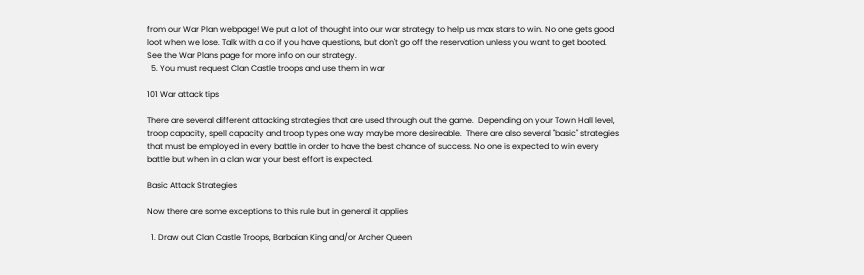from our War Plan webpage! We put a lot of thought into our war strategy to help us max stars to win. No one gets good loot when we lose. Talk with a co if you have questions, but don't go off the reservation unless you want to get booted. See the War Plans page for more info on our strategy.
  5. You must request Clan Castle troops and use them in war

101 War attack tips

There are several different attacking strategies that are used through out the game.  Depending on your Town Hall level, troop capacity, spell capacity and troop types one way maybe more desireable.  There are also several "basic" strategies that must be employed in every battle in order to have the best chance of success. No one is expected to win every battle but when in a clan war your best effort is expected.

Basic Attack Strategies

Now there are some exceptions to this rule but in general it applies

  1. Draw out Clan Castle Troops, Barbaian King and/or Archer Queen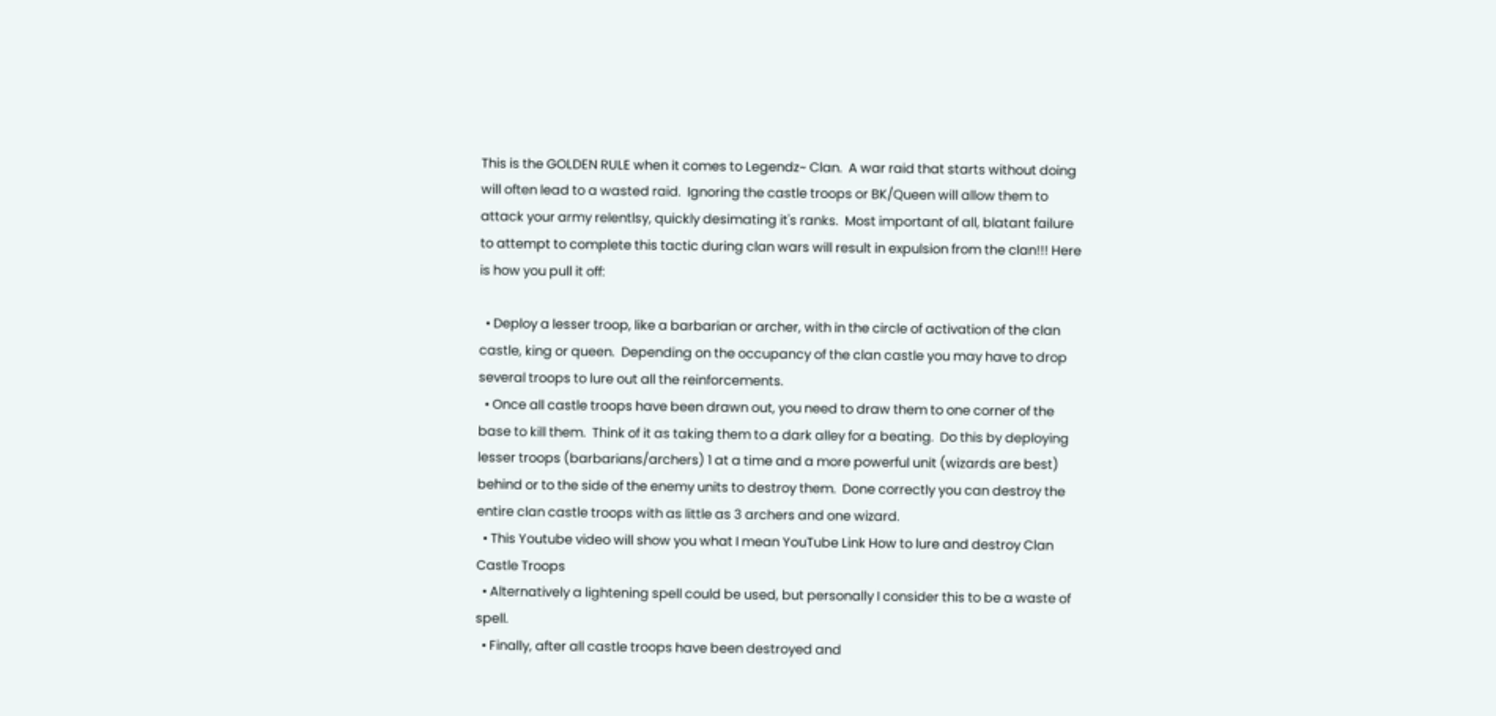This is the GOLDEN RULE when it comes to Legendz~ Clan.  A war raid that starts without doing will often lead to a wasted raid.  Ignoring the castle troops or BK/Queen will allow them to attack your army relentlsy, quickly desimating it's ranks.  Most important of all, blatant failure to attempt to complete this tactic during clan wars will result in expulsion from the clan!!! Here is how you pull it off:

  • Deploy a lesser troop, like a barbarian or archer, with in the circle of activation of the clan castle, king or queen.  Depending on the occupancy of the clan castle you may have to drop several troops to lure out all the reinforcements.
  • Once all castle troops have been drawn out, you need to draw them to one corner of the base to kill them.  Think of it as taking them to a dark alley for a beating.  Do this by deploying lesser troops (barbarians/archers) 1 at a time and a more powerful unit (wizards are best) behind or to the side of the enemy units to destroy them.  Done correctly you can destroy the entire clan castle troops with as little as 3 archers and one wizard.
  • This Youtube video will show you what I mean YouTube Link How to lure and destroy Clan Castle Troops
  • Alternatively a lightening spell could be used, but personally I consider this to be a waste of spell.
  • Finally, after all castle troops have been destroyed and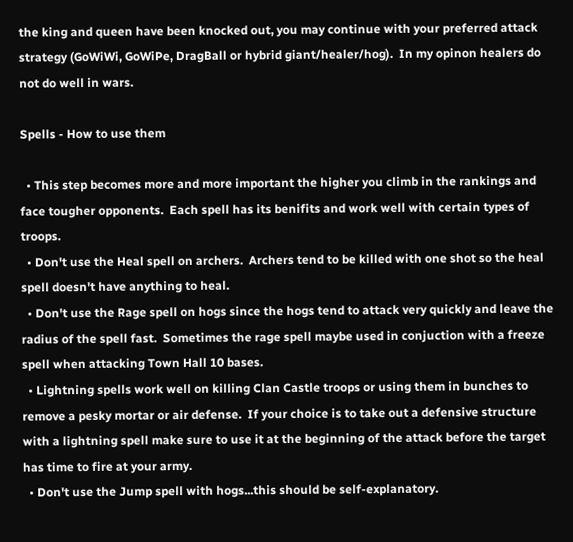the king and queen have been knocked out, you may continue with your preferred attack strategy (GoWiWi, GoWiPe, DragBall or hybrid giant/healer/hog).  In my opinon healers do not do well in wars.

Spells - How to use them

  • This step becomes more and more important the higher you climb in the rankings and face tougher opponents.  Each spell has its benifits and work well with certain types of troops.
  • Don't use the Heal spell on archers.  Archers tend to be killed with one shot so the heal spell doesn't have anything to heal.
  • Don't use the Rage spell on hogs since the hogs tend to attack very quickly and leave the radius of the spell fast.  Sometimes the rage spell maybe used in conjuction with a freeze spell when attacking Town Hall 10 bases.
  • Lightning spells work well on killing Clan Castle troops or using them in bunches to remove a pesky mortar or air defense.  If your choice is to take out a defensive structure with a lightning spell make sure to use it at the beginning of the attack before the target has time to fire at your army.
  • Don't use the Jump spell with hogs...this should be self-explanatory.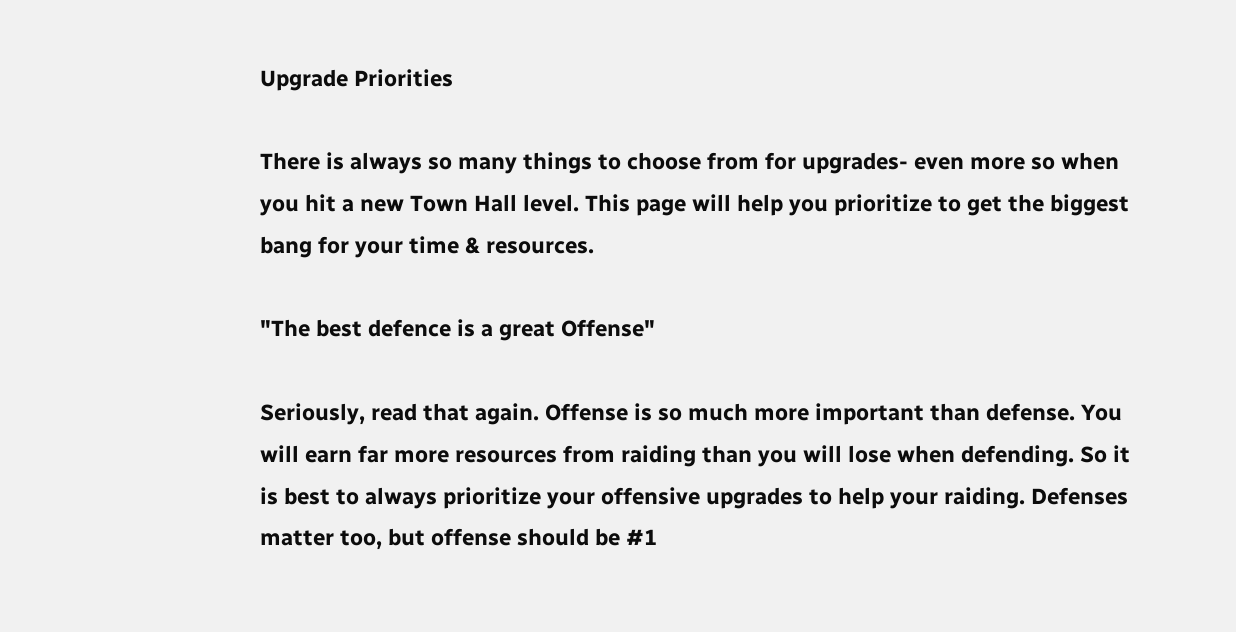Upgrade Priorities

There is always so many things to choose from for upgrades- even more so when you hit a new Town Hall level. This page will help you prioritize to get the biggest bang for your time & resources.

"The best defence is a great Offense"

Seriously, read that again. Offense is so much more important than defense. You will earn far more resources from raiding than you will lose when defending. So it is best to always prioritize your offensive upgrades to help your raiding. Defenses matter too, but offense should be #1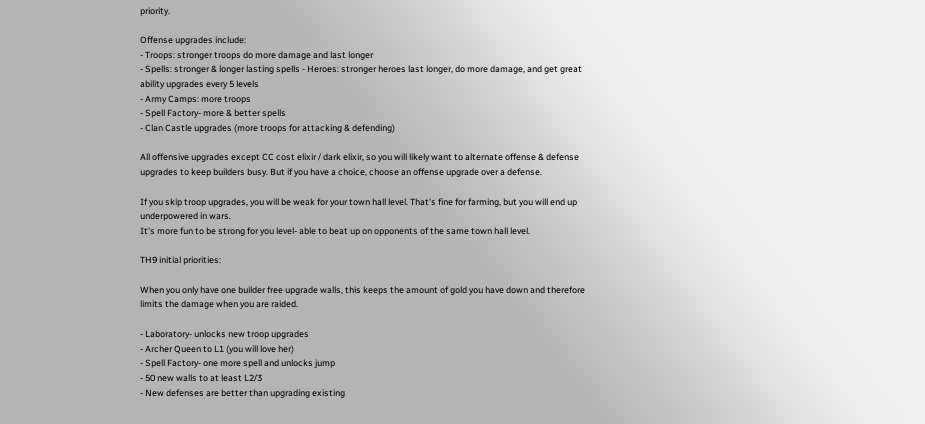priority.

Offense upgrades include:
- Troops: stronger troops do more damage and last longer
- Spells: stronger & longer lasting spells - Heroes: stronger heroes last longer, do more damage, and get great ability upgrades every 5 levels
- Army Camps: more troops
- Spell Factory- more & better spells
- Clan Castle upgrades (more troops for attacking & defending)

All offensive upgrades except CC cost elixir / dark elixir, so you will likely want to alternate offense & defense upgrades to keep builders busy. But if you have a choice, choose an offense upgrade over a defense.

If you skip troop upgrades, you will be weak for your town hall level. That's fine for farming, but you will end up underpowered in wars.
It's more fun to be strong for you level- able to beat up on opponents of the same town hall level.

TH9 initial priorities:

When you only have one builder free upgrade walls, this keeps the amount of gold you have down and therefore limits the damage when you are raided.

- Laboratory- unlocks new troop upgrades
- Archer Queen to L1 (you will love her)
- Spell Factory- one more spell and unlocks jump
- 50 new walls to at least L2/3
- New defenses are better than upgrading existing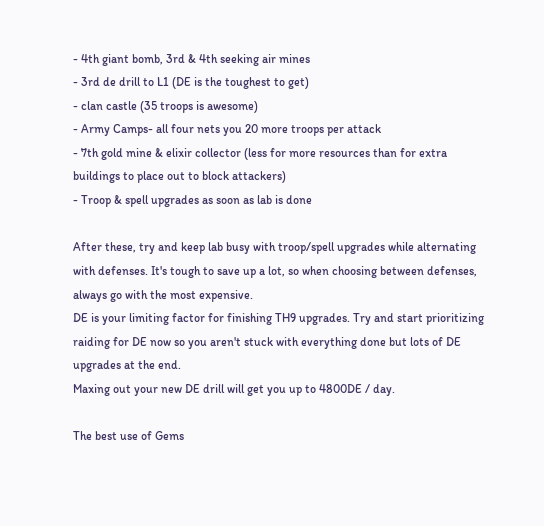- 4th giant bomb, 3rd & 4th seeking air mines
- 3rd de drill to L1 (DE is the toughest to get)
- clan castle (35 troops is awesome)
- Army Camps- all four nets you 20 more troops per attack
- 7th gold mine & elixir collector (less for more resources than for extra buildings to place out to block attackers)
- Troop & spell upgrades as soon as lab is done

After these, try and keep lab busy with troop/spell upgrades while alternating with defenses. It's tough to save up a lot, so when choosing between defenses, always go with the most expensive.
DE is your limiting factor for finishing TH9 upgrades. Try and start prioritizing raiding for DE now so you aren't stuck with everything done but lots of DE upgrades at the end.
Maxing out your new DE drill will get you up to 4800DE / day.

The best use of Gems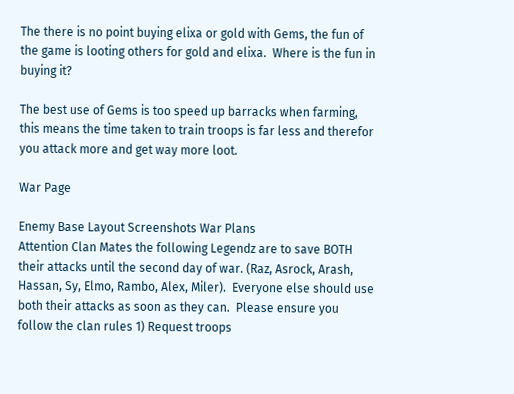The there is no point buying elixa or gold with Gems, the fun of the game is looting others for gold and elixa.  Where is the fun in buying it?

The best use of Gems is too speed up barracks when farming, this means the time taken to train troops is far less and therefor you attack more and get way more loot.

War Page

Enemy Base Layout Screenshots War Plans
Attention Clan Mates the following Legendz are to save BOTH their attacks until the second day of war. (Raz, Asrock, Arash, Hassan, Sy, Elmo, Rambo, Alex, Miler).  Everyone else should use both their attacks as soon as they can.  Please ensure you follow the clan rules 1) Request troops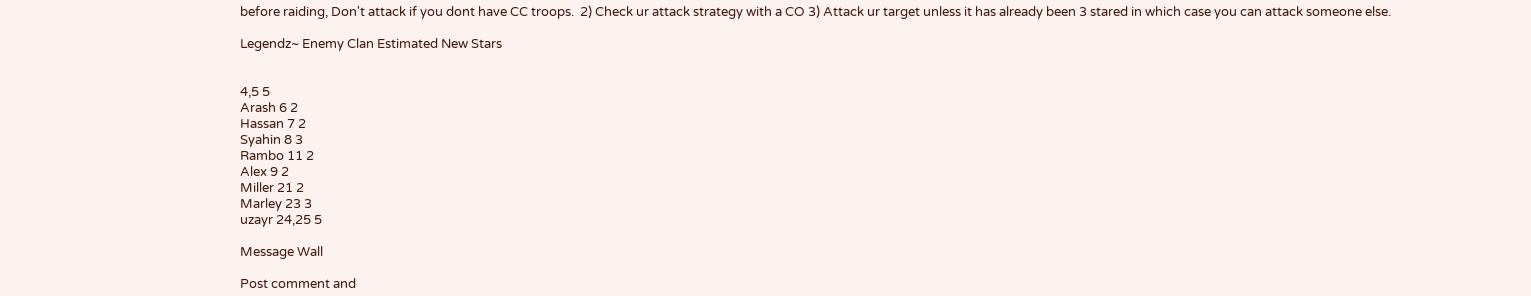before raiding, Don't attack if you dont have CC troops.  2) Check ur attack strategy with a CO 3) Attack ur target unless it has already been 3 stared in which case you can attack someone else.

Legendz~ Enemy Clan Estimated New Stars


4,5 5
Arash 6 2
Hassan 7 2
Syahin 8 3
Rambo 11 2
Alex 9 2
Miller 21 2
Marley 23 3
uzayr 24,25 5

Message Wall

Post comment and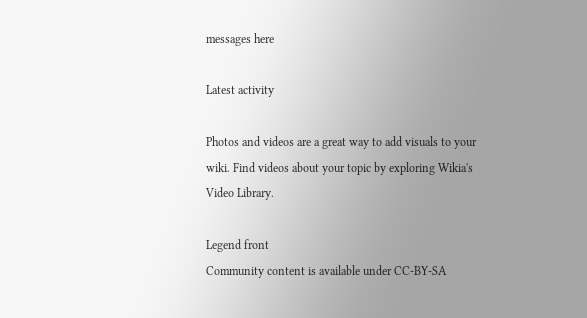messages here

Latest activity

Photos and videos are a great way to add visuals to your wiki. Find videos about your topic by exploring Wikia's Video Library.

Legend front
Community content is available under CC-BY-SA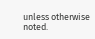unless otherwise noted.